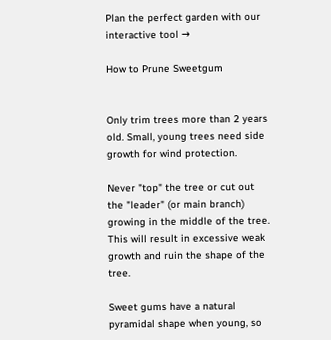Plan the perfect garden with our interactive tool →

How to Prune Sweetgum


Only trim trees more than 2 years old. Small, young trees need side growth for wind protection.

Never "top" the tree or cut out the "leader" (or main branch) growing in the middle of the tree. This will result in excessive weak growth and ruin the shape of the tree.

Sweet gums have a natural pyramidal shape when young, so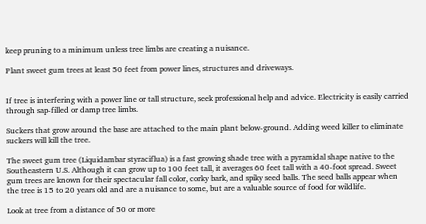keep pruning to a minimum unless tree limbs are creating a nuisance.

Plant sweet gum trees at least 50 feet from power lines, structures and driveways.


If tree is interfering with a power line or tall structure, seek professional help and advice. Electricity is easily carried through sap-filled or damp tree limbs.

Suckers that grow around the base are attached to the main plant below-ground. Adding weed killer to eliminate suckers will kill the tree.

The sweet gum tree (Liquidambar styraciflua) is a fast growing shade tree with a pyramidal shape native to the Southeastern U.S. Although it can grow up to 100 feet tall, it averages 60 feet tall with a 40-foot spread. Sweet gum trees are known for their spectacular fall color, corky bark, and spiky seed balls. The seed balls appear when the tree is 15 to 20 years old and are a nuisance to some, but are a valuable source of food for wildlife.

Look at tree from a distance of 50 or more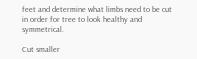feet and determine what limbs need to be cut in order for tree to look healthy and symmetrical.

Cut smaller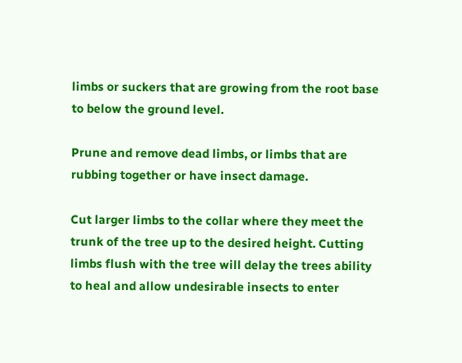limbs or suckers that are growing from the root base to below the ground level.

Prune and remove dead limbs, or limbs that are rubbing together or have insect damage.

Cut larger limbs to the collar where they meet the trunk of the tree up to the desired height. Cutting limbs flush with the tree will delay the trees ability to heal and allow undesirable insects to enter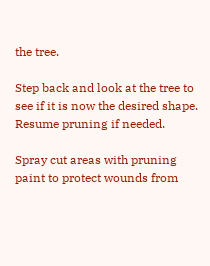the tree.

Step back and look at the tree to see if it is now the desired shape. Resume pruning if needed.

Spray cut areas with pruning paint to protect wounds from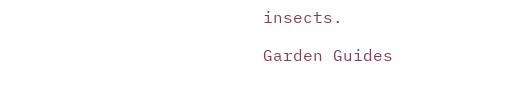insects.

Garden Guides